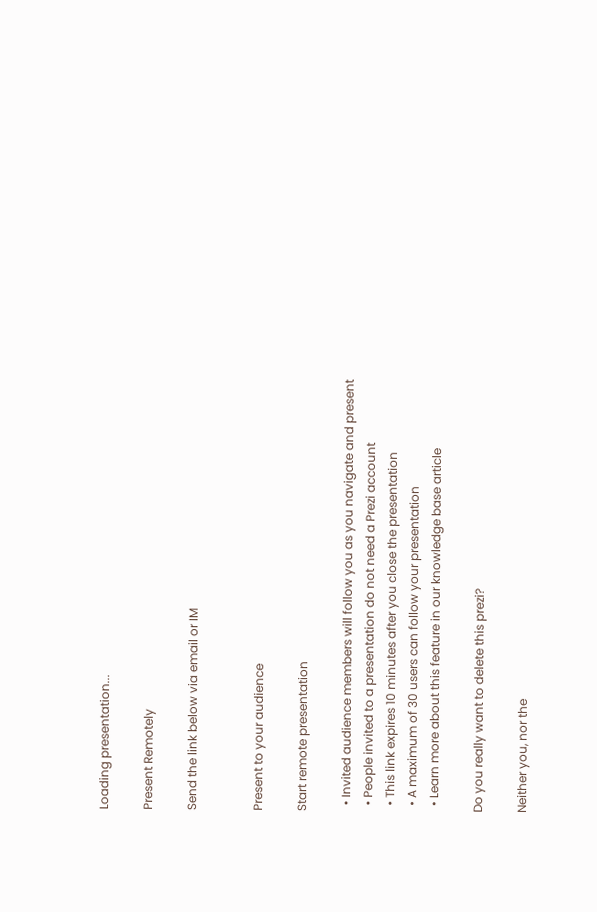Loading presentation...

Present Remotely

Send the link below via email or IM


Present to your audience

Start remote presentation

  • Invited audience members will follow you as you navigate and present
  • People invited to a presentation do not need a Prezi account
  • This link expires 10 minutes after you close the presentation
  • A maximum of 30 users can follow your presentation
  • Learn more about this feature in our knowledge base article

Do you really want to delete this prezi?

Neither you, nor the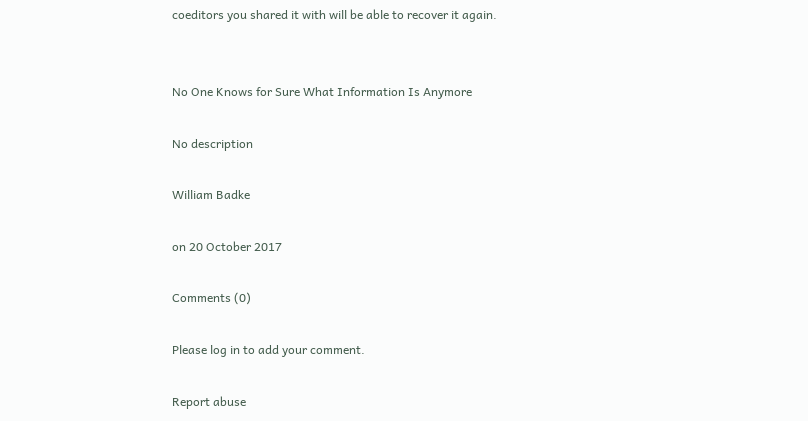coeditors you shared it with will be able to recover it again.


No One Knows for Sure What Information Is Anymore

No description

William Badke

on 20 October 2017

Comments (0)

Please log in to add your comment.

Report abuse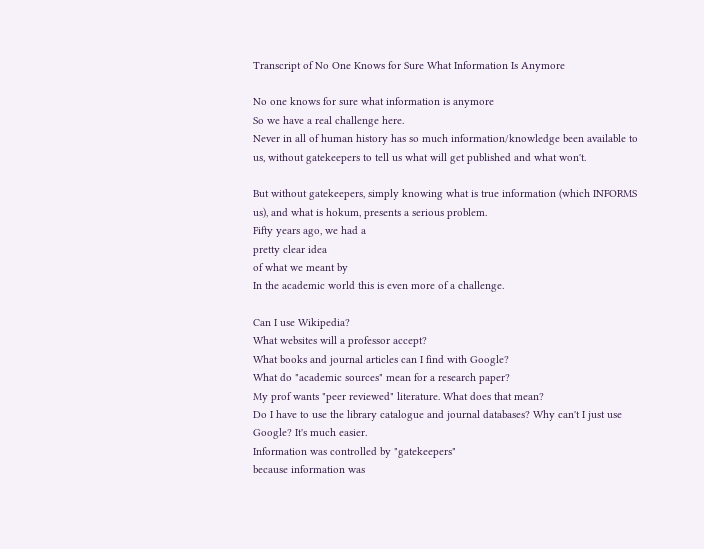Transcript of No One Knows for Sure What Information Is Anymore

No one knows for sure what information is anymore
So we have a real challenge here.
Never in all of human history has so much information/knowledge been available to us, without gatekeepers to tell us what will get published and what won't.

But without gatekeepers, simply knowing what is true information (which INFORMS us), and what is hokum, presents a serious problem.
Fifty years ago, we had a
pretty clear idea
of what we meant by
In the academic world this is even more of a challenge.

Can I use Wikipedia?
What websites will a professor accept?
What books and journal articles can I find with Google?
What do "academic sources" mean for a research paper?
My prof wants "peer reviewed" literature. What does that mean?
Do I have to use the library catalogue and journal databases? Why can't I just use Google? It's much easier.
Information was controlled by "gatekeepers"
because information was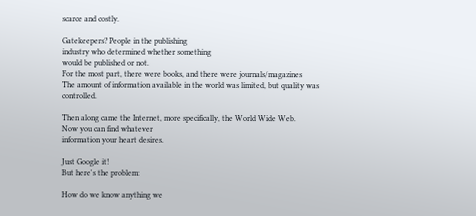scarce and costly.

Gatekeepers? People in the publishing
industry who determined whether something
would be published or not.
For the most part, there were books, and there were journals/magazines
The amount of information available in the world was limited, but quality was controlled.

Then along came the Internet, more specifically, the World Wide Web.
Now you can find whatever
information your heart desires.

Just Google it!
But here's the problem:

How do we know anything we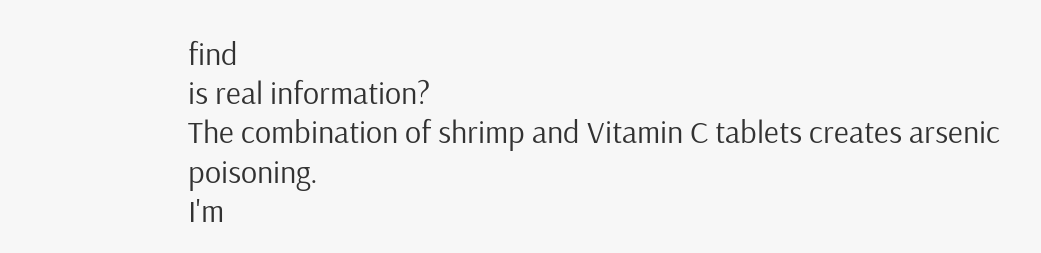find
is real information?
The combination of shrimp and Vitamin C tablets creates arsenic poisoning.
I'm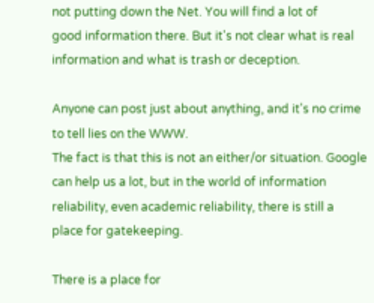not putting down the Net. You will find a lot of
good information there. But it's not clear what is real information and what is trash or deception.

Anyone can post just about anything, and it's no crime to tell lies on the WWW.
The fact is that this is not an either/or situation. Google can help us a lot, but in the world of information reliability, even academic reliability, there is still a place for gatekeeping.

There is a place for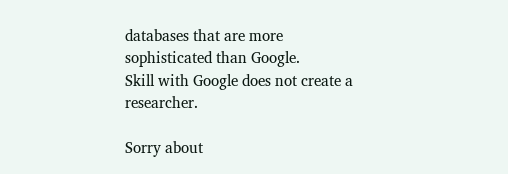databases that are more sophisticated than Google.
Skill with Google does not create a researcher.

Sorry about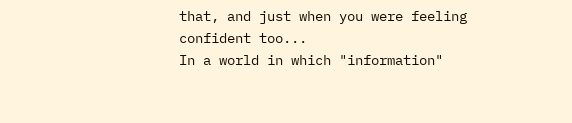that, and just when you were feeling confident too...
In a world in which "information"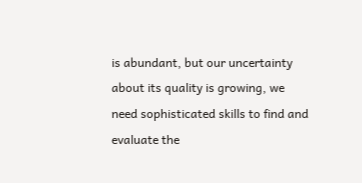is abundant, but our uncertainty about its quality is growing, we need sophisticated skills to find and evaluate the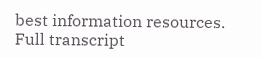best information resources.
Full transcript